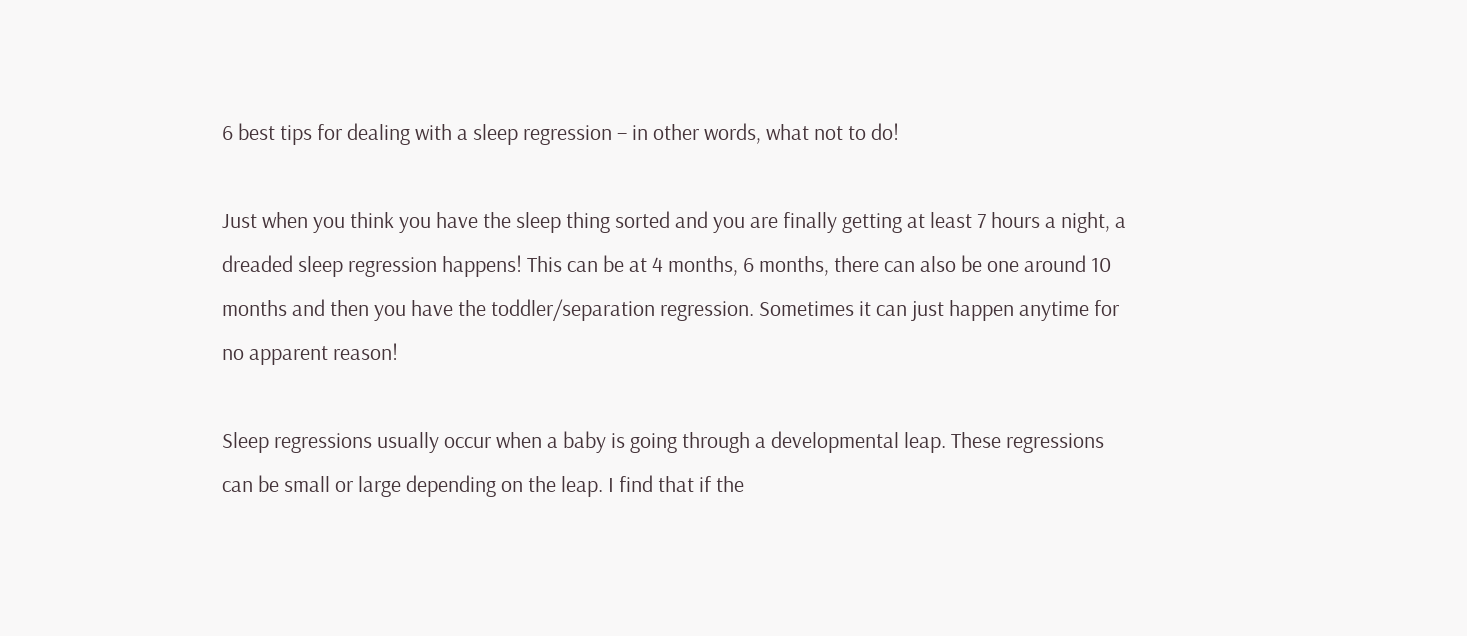6 best tips for dealing with a sleep regression – in other words, what not to do!

Just when you think you have the sleep thing sorted and you are finally getting at least 7 hours a night, a dreaded sleep regression happens! This can be at 4 months, 6 months, there can also be one around 10 months and then you have the toddler/separation regression. Sometimes it can just happen anytime for no apparent reason!

Sleep regressions usually occur when a baby is going through a developmental leap. These regressions can be small or large depending on the leap. I find that if the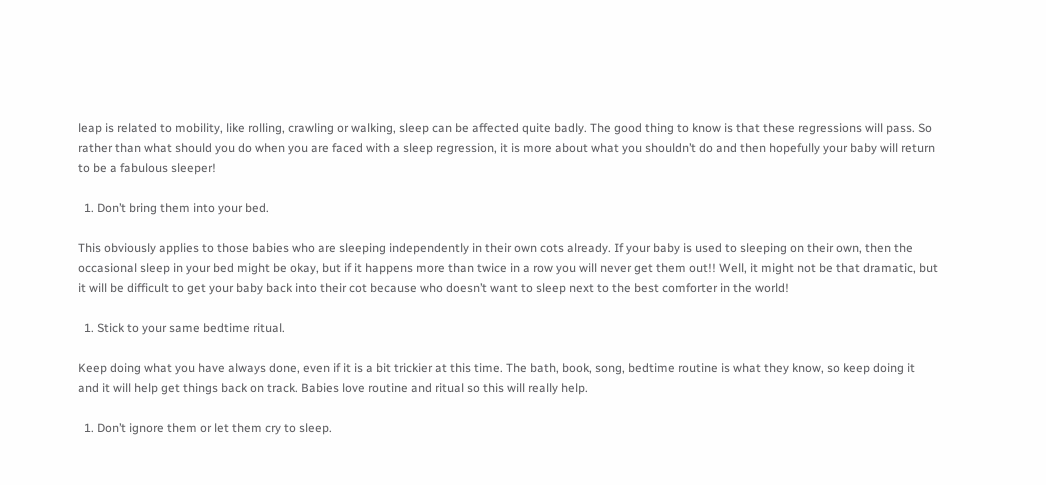leap is related to mobility, like rolling, crawling or walking, sleep can be affected quite badly. The good thing to know is that these regressions will pass. So rather than what should you do when you are faced with a sleep regression, it is more about what you shouldn’t do and then hopefully your baby will return to be a fabulous sleeper!

  1. Don’t bring them into your bed.

This obviously applies to those babies who are sleeping independently in their own cots already. If your baby is used to sleeping on their own, then the occasional sleep in your bed might be okay, but if it happens more than twice in a row you will never get them out!! Well, it might not be that dramatic, but it will be difficult to get your baby back into their cot because who doesn’t want to sleep next to the best comforter in the world!

  1. Stick to your same bedtime ritual.

Keep doing what you have always done, even if it is a bit trickier at this time. The bath, book, song, bedtime routine is what they know, so keep doing it and it will help get things back on track. Babies love routine and ritual so this will really help.

  1. Don’t ignore them or let them cry to sleep.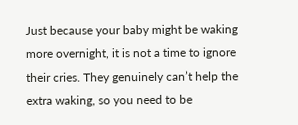Just because your baby might be waking more overnight, it is not a time to ignore their cries. They genuinely can’t help the extra waking, so you need to be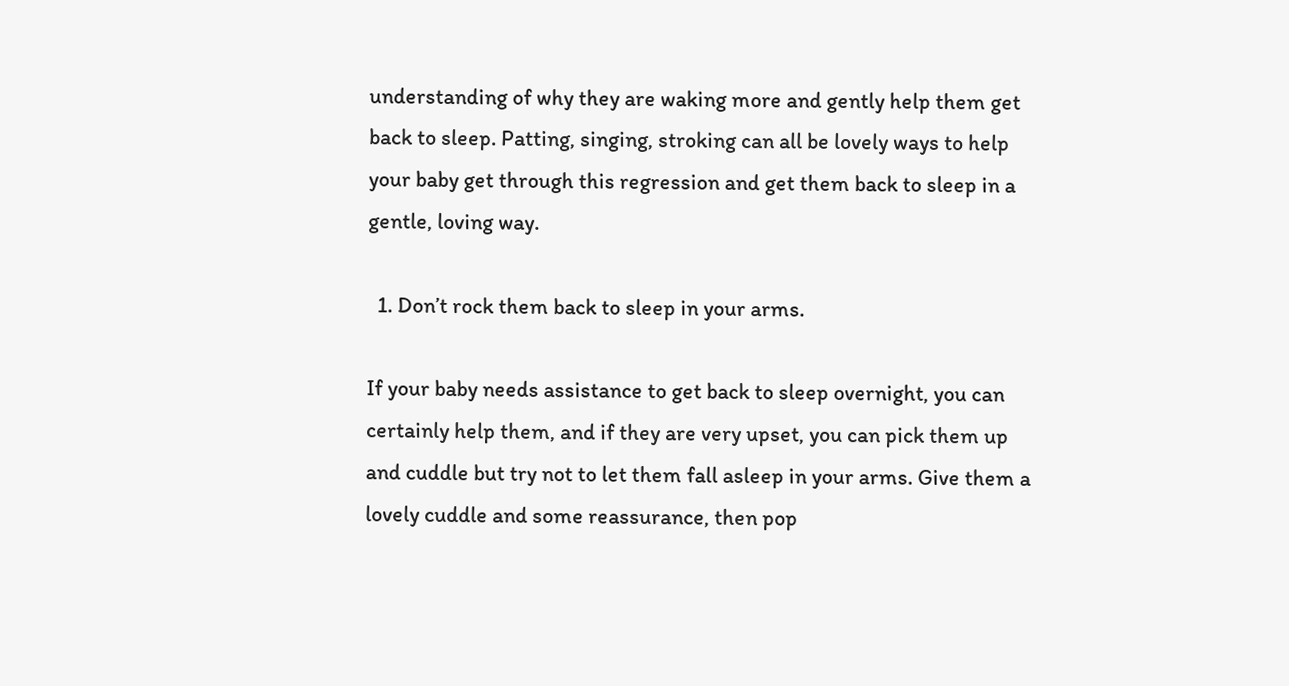understanding of why they are waking more and gently help them get back to sleep. Patting, singing, stroking can all be lovely ways to help your baby get through this regression and get them back to sleep in a gentle, loving way.

  1. Don’t rock them back to sleep in your arms.

If your baby needs assistance to get back to sleep overnight, you can certainly help them, and if they are very upset, you can pick them up and cuddle but try not to let them fall asleep in your arms. Give them a lovely cuddle and some reassurance, then pop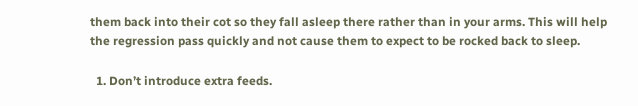them back into their cot so they fall asleep there rather than in your arms. This will help the regression pass quickly and not cause them to expect to be rocked back to sleep.

  1. Don’t introduce extra feeds.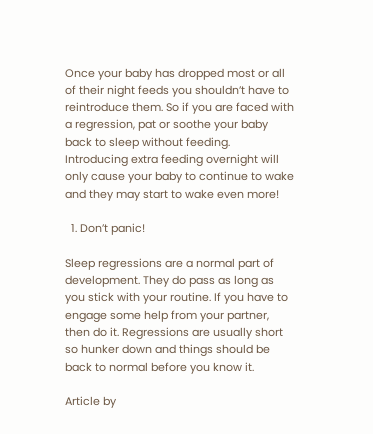Once your baby has dropped most or all of their night feeds you shouldn’t have to reintroduce them. So if you are faced with a regression, pat or soothe your baby back to sleep without feeding. Introducing extra feeding overnight will only cause your baby to continue to wake and they may start to wake even more!

  1. Don’t panic!

Sleep regressions are a normal part of development. They do pass as long as you stick with your routine. If you have to engage some help from your partner, then do it. Regressions are usually short so hunker down and things should be back to normal before you know it.

Article by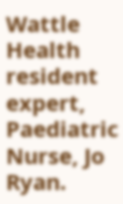Wattle Health resident expert, Paediatric Nurse, Jo Ryan.